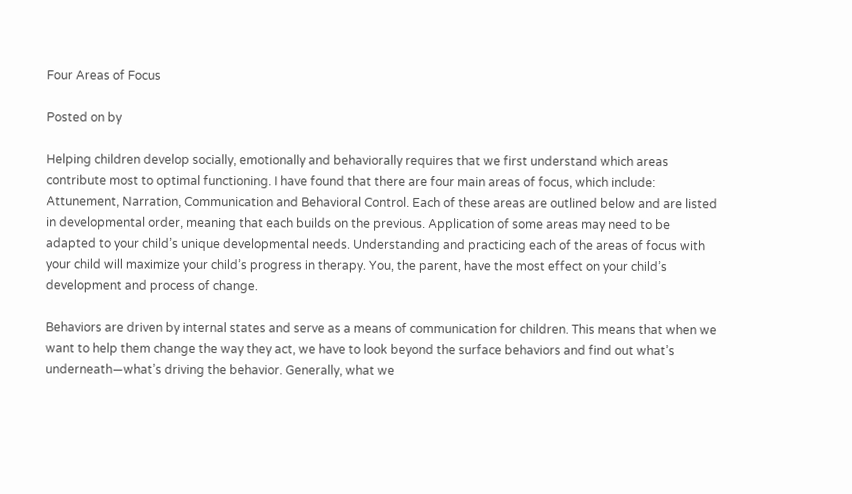Four Areas of Focus

Posted on by

Helping children develop socially, emotionally and behaviorally requires that we first understand which areas contribute most to optimal functioning. I have found that there are four main areas of focus, which include: Attunement, Narration, Communication and Behavioral Control. Each of these areas are outlined below and are listed in developmental order, meaning that each builds on the previous. Application of some areas may need to be adapted to your child’s unique developmental needs. Understanding and practicing each of the areas of focus with your child will maximize your child’s progress in therapy. You, the parent, have the most effect on your child’s development and process of change.

Behaviors are driven by internal states and serve as a means of communication for children. This means that when we want to help them change the way they act, we have to look beyond the surface behaviors and find out what’s underneath—what’s driving the behavior. Generally, what we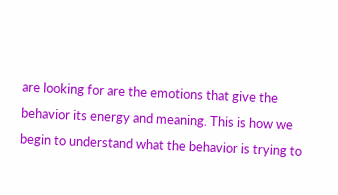are looking for are the emotions that give the behavior its energy and meaning. This is how we begin to understand what the behavior is trying to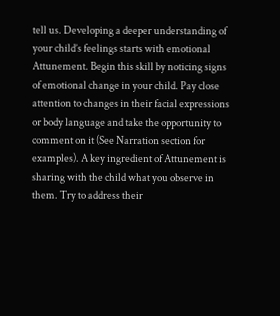tell us. Developing a deeper understanding of your child’s feelings starts with emotional Attunement. Begin this skill by noticing signs of emotional change in your child. Pay close attention to changes in their facial expressions or body language and take the opportunity to comment on it (See Narration section for examples). A key ingredient of Attunement is sharing with the child what you observe in them. Try to address their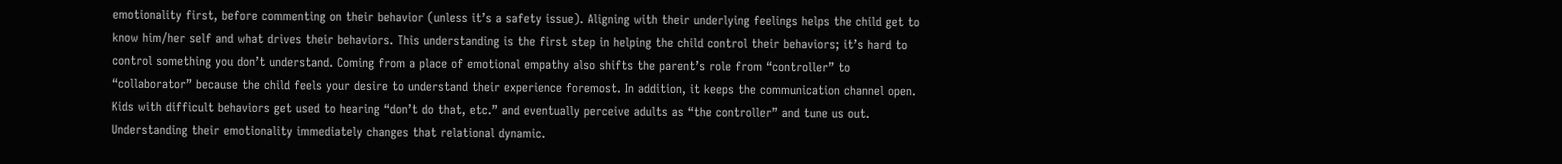emotionality first, before commenting on their behavior (unless it’s a safety issue). Aligning with their underlying feelings helps the child get to know him/her self and what drives their behaviors. This understanding is the first step in helping the child control their behaviors; it’s hard to control something you don’t understand. Coming from a place of emotional empathy also shifts the parent’s role from “controller” to “collaborator” because the child feels your desire to understand their experience foremost. In addition, it keeps the communication channel open. Kids with difficult behaviors get used to hearing “don’t do that, etc.” and eventually perceive adults as “the controller” and tune us out. Understanding their emotionality immediately changes that relational dynamic.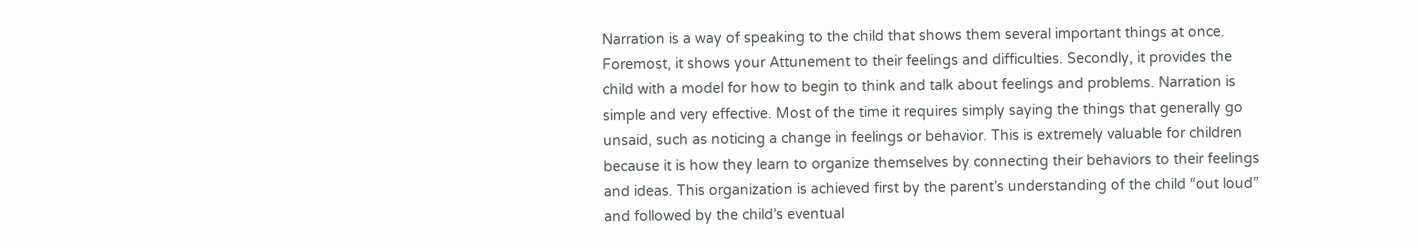Narration is a way of speaking to the child that shows them several important things at once. Foremost, it shows your Attunement to their feelings and difficulties. Secondly, it provides the child with a model for how to begin to think and talk about feelings and problems. Narration is simple and very effective. Most of the time it requires simply saying the things that generally go unsaid, such as noticing a change in feelings or behavior. This is extremely valuable for children because it is how they learn to organize themselves by connecting their behaviors to their feelings and ideas. This organization is achieved first by the parent’s understanding of the child “out loud” and followed by the child’s eventual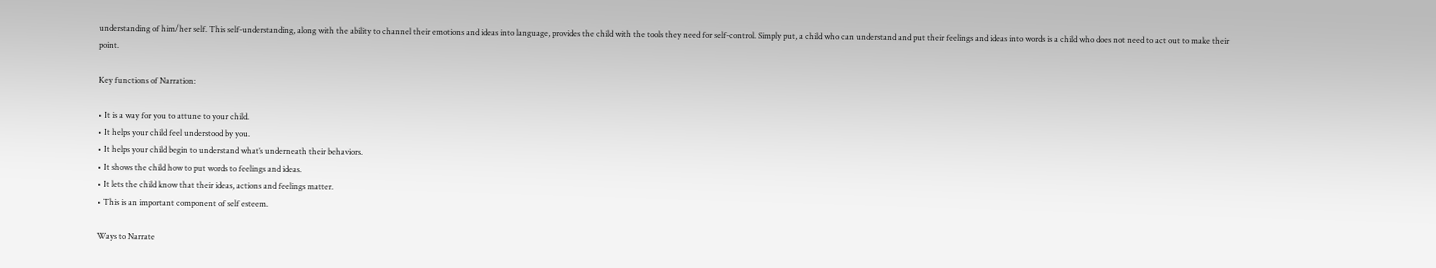understanding of him/her self. This self-understanding, along with the ability to channel their emotions and ideas into language, provides the child with the tools they need for self-control. Simply put, a child who can understand and put their feelings and ideas into words is a child who does not need to act out to make their point.

Key functions of Narration:

• It is a way for you to attune to your child.
• It helps your child feel understood by you.
• It helps your child begin to understand what’s underneath their behaviors.
• It shows the child how to put words to feelings and ideas.
• It lets the child know that their ideas, actions and feelings matter.
• This is an important component of self esteem.

Ways to Narrate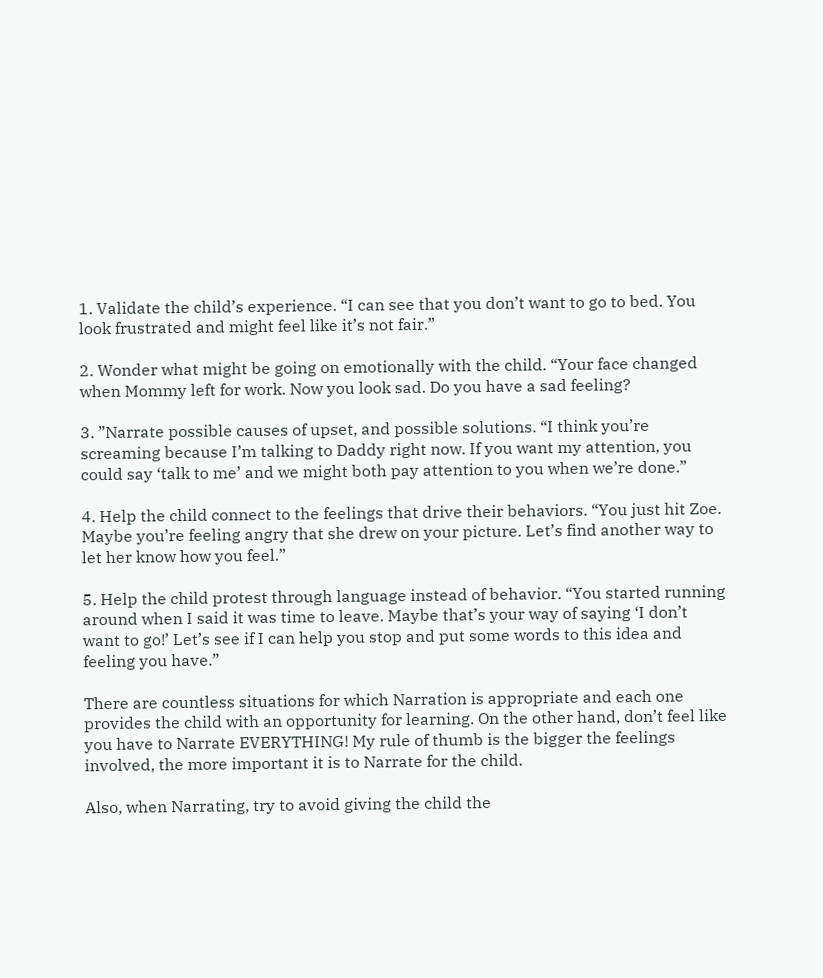1. Validate the child’s experience. “I can see that you don’t want to go to bed. You look frustrated and might feel like it’s not fair.”

2. Wonder what might be going on emotionally with the child. “Your face changed when Mommy left for work. Now you look sad. Do you have a sad feeling?

3. ”Narrate possible causes of upset, and possible solutions. “I think you’re screaming because I’m talking to Daddy right now. If you want my attention, you could say ‘talk to me’ and we might both pay attention to you when we’re done.”

4. Help the child connect to the feelings that drive their behaviors. “You just hit Zoe. Maybe you’re feeling angry that she drew on your picture. Let’s find another way to let her know how you feel.”

5. Help the child protest through language instead of behavior. “You started running around when I said it was time to leave. Maybe that’s your way of saying ‘I don’t want to go!’ Let’s see if I can help you stop and put some words to this idea and feeling you have.”

There are countless situations for which Narration is appropriate and each one provides the child with an opportunity for learning. On the other hand, don’t feel like you have to Narrate EVERYTHING! My rule of thumb is the bigger the feelings involved, the more important it is to Narrate for the child.

Also, when Narrating, try to avoid giving the child the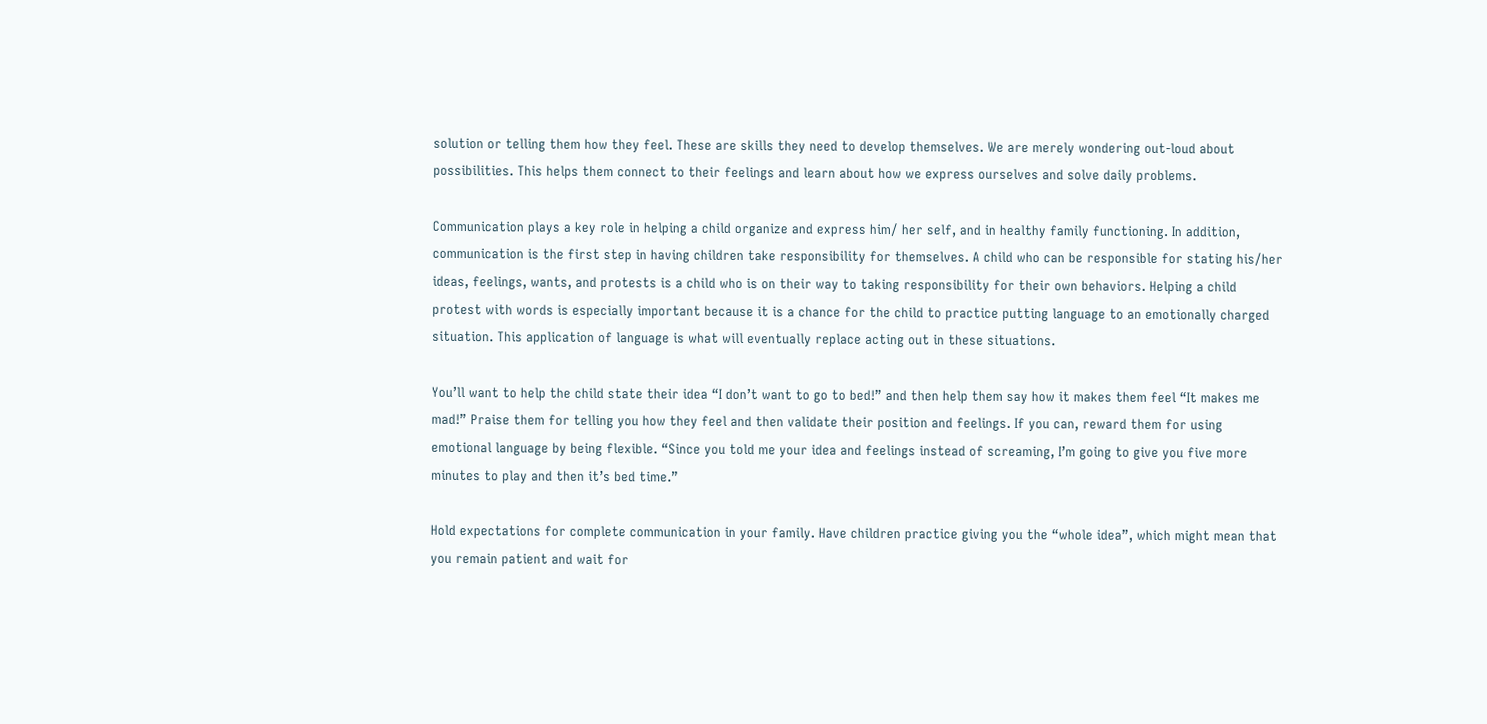solution or telling them how they feel. These are skills they need to develop themselves. We are merely wondering out-loud about possibilities. This helps them connect to their feelings and learn about how we express ourselves and solve daily problems.

Communication plays a key role in helping a child organize and express him/ her self, and in healthy family functioning. In addition, communication is the first step in having children take responsibility for themselves. A child who can be responsible for stating his/her ideas, feelings, wants, and protests is a child who is on their way to taking responsibility for their own behaviors. Helping a child protest with words is especially important because it is a chance for the child to practice putting language to an emotionally charged situation. This application of language is what will eventually replace acting out in these situations.

You’ll want to help the child state their idea “I don’t want to go to bed!” and then help them say how it makes them feel “It makes me mad!” Praise them for telling you how they feel and then validate their position and feelings. If you can, reward them for using emotional language by being flexible. “Since you told me your idea and feelings instead of screaming, I’m going to give you five more minutes to play and then it’s bed time.”

Hold expectations for complete communication in your family. Have children practice giving you the “whole idea”, which might mean that you remain patient and wait for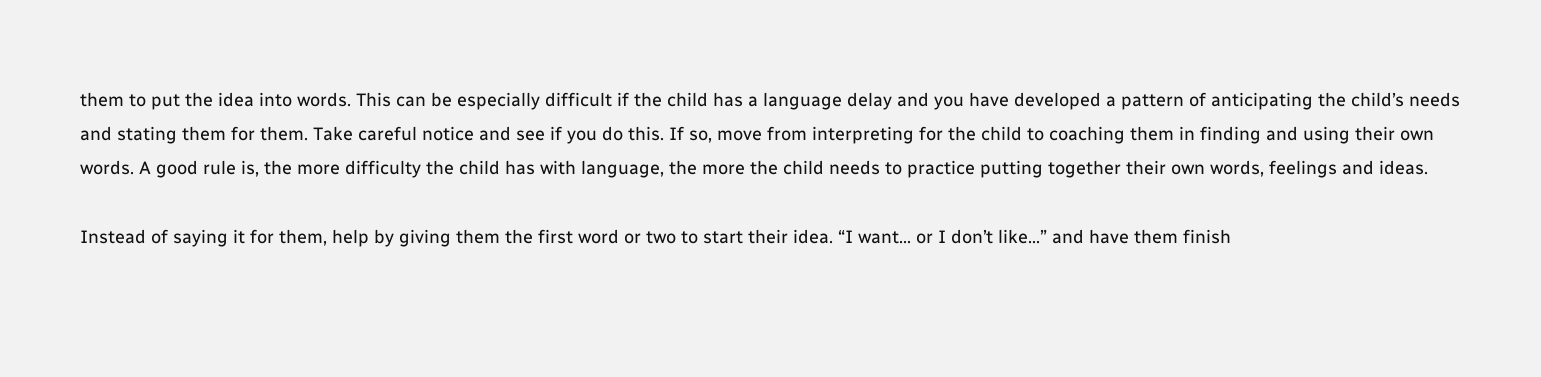them to put the idea into words. This can be especially difficult if the child has a language delay and you have developed a pattern of anticipating the child’s needs and stating them for them. Take careful notice and see if you do this. If so, move from interpreting for the child to coaching them in finding and using their own words. A good rule is, the more difficulty the child has with language, the more the child needs to practice putting together their own words, feelings and ideas.

Instead of saying it for them, help by giving them the first word or two to start their idea. “I want… or I don’t like…” and have them finish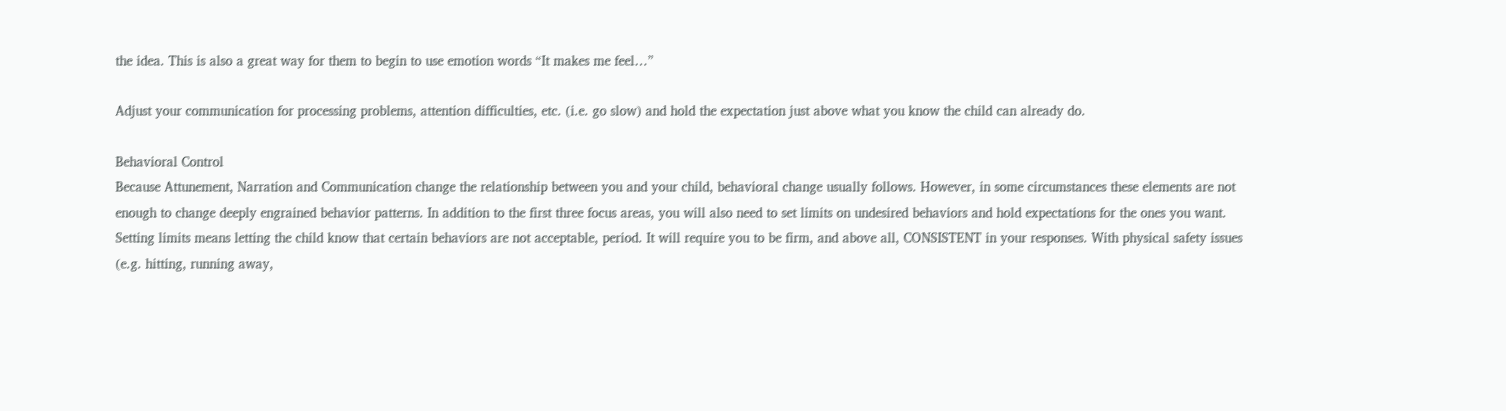the idea. This is also a great way for them to begin to use emotion words “It makes me feel…”

Adjust your communication for processing problems, attention difficulties, etc. (i.e. go slow) and hold the expectation just above what you know the child can already do.

Behavioral Control
Because Attunement, Narration and Communication change the relationship between you and your child, behavioral change usually follows. However, in some circumstances these elements are not enough to change deeply engrained behavior patterns. In addition to the first three focus areas, you will also need to set limits on undesired behaviors and hold expectations for the ones you want. Setting limits means letting the child know that certain behaviors are not acceptable, period. It will require you to be firm, and above all, CONSISTENT in your responses. With physical safety issues (e.g. hitting, running away,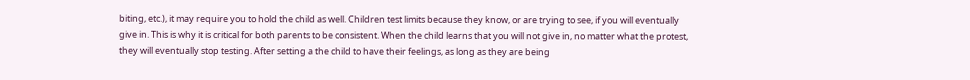biting, etc.), it may require you to hold the child as well. Children test limits because they know, or are trying to see, if you will eventually give in. This is why it is critical for both parents to be consistent. When the child learns that you will not give in, no matter what the protest, they will eventually stop testing. After setting a the child to have their feelings, as long as they are being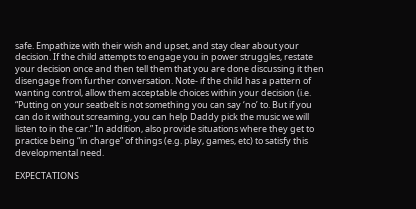safe. Empathize with their wish and upset, and stay clear about your decision. If the child attempts to engage you in power struggles, restate your decision once and then tell them that you are done discussing it then disengage from further conversation. Note- if the child has a pattern of wanting control, allow them acceptable choices within your decision (i.e. “Putting on your seatbelt is not something you can say ‘no’ to. But if you can do it without screaming, you can help Daddy pick the music we will listen to in the car.” In addition, also provide situations where they get to practice being “in charge” of things (e.g. play, games, etc) to satisfy this developmental need.

EXPECTATIONS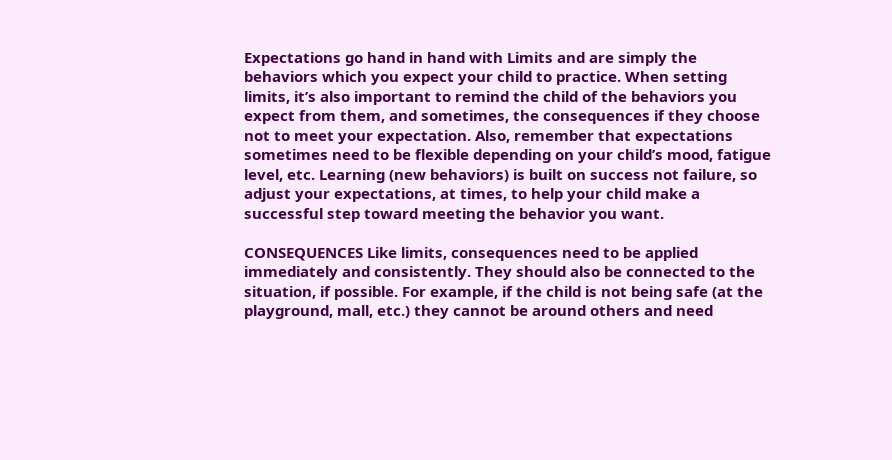Expectations go hand in hand with Limits and are simply the behaviors which you expect your child to practice. When setting limits, it’s also important to remind the child of the behaviors you expect from them, and sometimes, the consequences if they choose not to meet your expectation. Also, remember that expectations sometimes need to be flexible depending on your child’s mood, fatigue level, etc. Learning (new behaviors) is built on success not failure, so adjust your expectations, at times, to help your child make a successful step toward meeting the behavior you want.

CONSEQUENCES Like limits, consequences need to be applied immediately and consistently. They should also be connected to the situation, if possible. For example, if the child is not being safe (at the playground, mall, etc.) they cannot be around others and need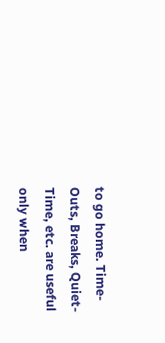to go home. Time-Outs, Breaks, Quiet-Time, etc. are useful only when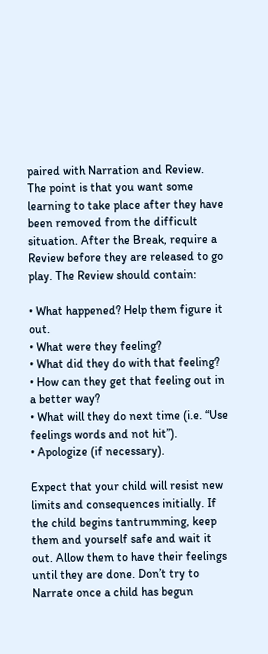paired with Narration and Review. The point is that you want some learning to take place after they have been removed from the difficult situation. After the Break, require a Review before they are released to go play. The Review should contain:

• What happened? Help them figure it out.
• What were they feeling?
• What did they do with that feeling?
• How can they get that feeling out in a better way?
• What will they do next time (i.e. “Use feelings words and not hit”).
• Apologize (if necessary).

Expect that your child will resist new limits and consequences initially. If the child begins tantrumming, keep them and yourself safe and wait it out. Allow them to have their feelings until they are done. Don’t try to Narrate once a child has begun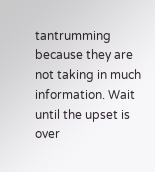tantrumming because they are not taking in much information. Wait until the upset is over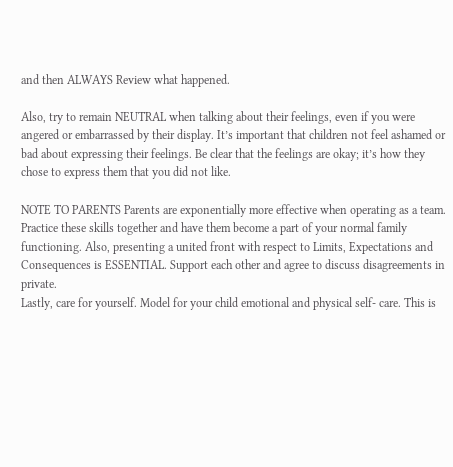and then ALWAYS Review what happened.

Also, try to remain NEUTRAL when talking about their feelings, even if you were angered or embarrassed by their display. It’s important that children not feel ashamed or bad about expressing their feelings. Be clear that the feelings are okay; it’s how they chose to express them that you did not like.

NOTE TO PARENTS Parents are exponentially more effective when operating as a team. Practice these skills together and have them become a part of your normal family functioning. Also, presenting a united front with respect to Limits, Expectations and Consequences is ESSENTIAL. Support each other and agree to discuss disagreements in private.
Lastly, care for yourself. Model for your child emotional and physical self- care. This is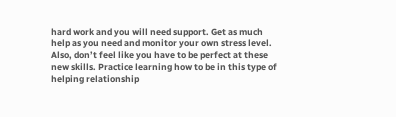hard work and you will need support. Get as much help as you need and monitor your own stress level. Also, don’t feel like you have to be perfect at these new skills. Practice learning how to be in this type of helping relationship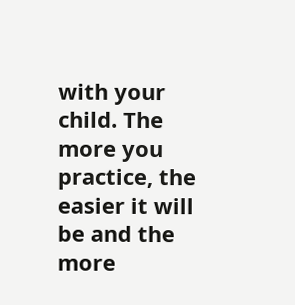with your child. The more you practice, the easier it will be and the more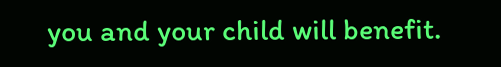you and your child will benefit.